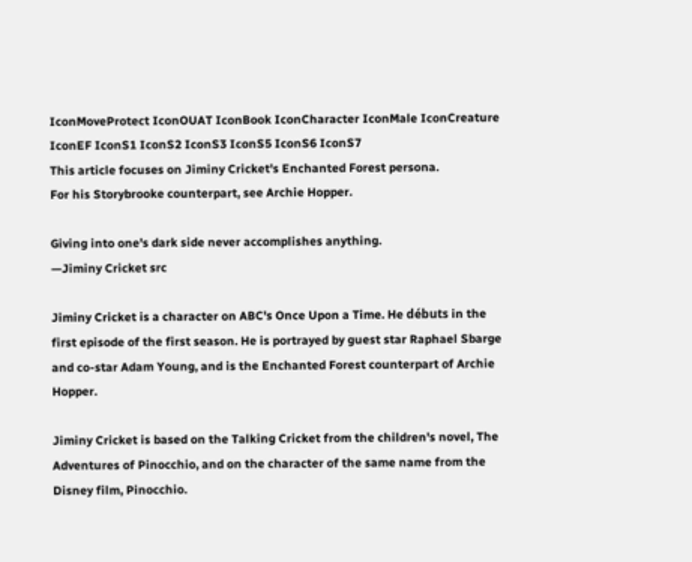IconMoveProtect IconOUAT IconBook IconCharacter IconMale IconCreature IconEF IconS1 IconS2 IconS3 IconS5 IconS6 IconS7
This article focuses on Jiminy Cricket's Enchanted Forest persona.
For his Storybrooke counterpart, see Archie Hopper.

Giving into one's dark side never accomplishes anything.
—Jiminy Cricket src

Jiminy Cricket is a character on ABC's Once Upon a Time. He débuts in the first episode of the first season. He is portrayed by guest star Raphael Sbarge and co-star Adam Young, and is the Enchanted Forest counterpart of Archie Hopper.

Jiminy Cricket is based on the Talking Cricket from the children's novel, The Adventures of Pinocchio, and on the character of the same name from the Disney film, Pinocchio.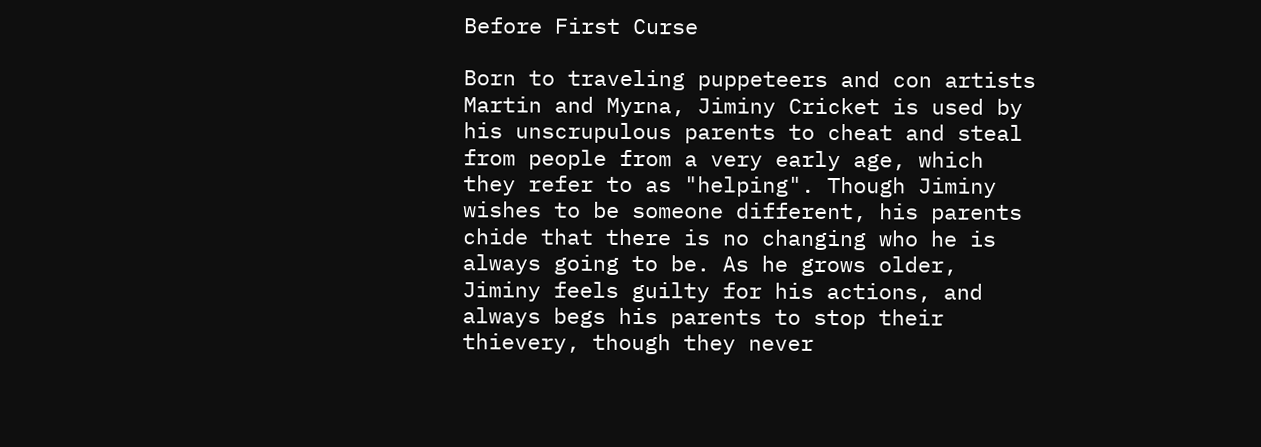Before First Curse

Born to traveling puppeteers and con artists Martin and Myrna, Jiminy Cricket is used by his unscrupulous parents to cheat and steal from people from a very early age, which they refer to as "helping". Though Jiminy wishes to be someone different, his parents chide that there is no changing who he is always going to be. As he grows older, Jiminy feels guilty for his actions, and always begs his parents to stop their thievery, though they never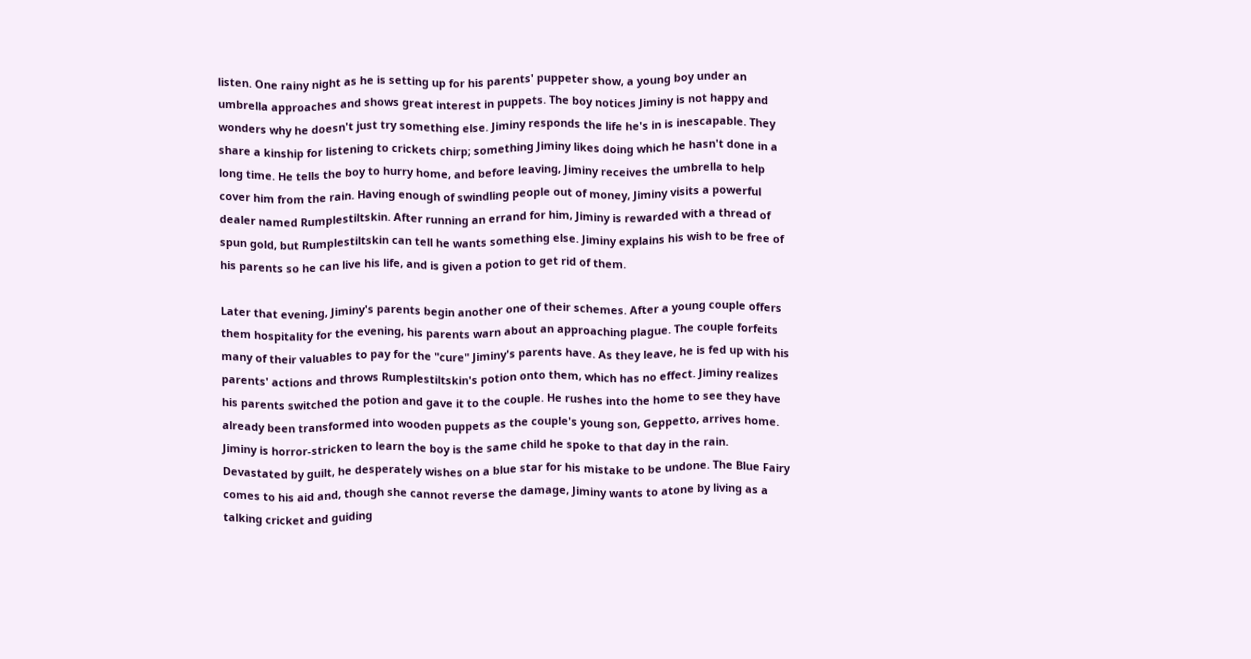listen. One rainy night as he is setting up for his parents' puppeter show, a young boy under an umbrella approaches and shows great interest in puppets. The boy notices Jiminy is not happy and wonders why he doesn't just try something else. Jiminy responds the life he's in is inescapable. They share a kinship for listening to crickets chirp; something Jiminy likes doing which he hasn't done in a long time. He tells the boy to hurry home, and before leaving, Jiminy receives the umbrella to help cover him from the rain. Having enough of swindling people out of money, Jiminy visits a powerful dealer named Rumplestiltskin. After running an errand for him, Jiminy is rewarded with a thread of spun gold, but Rumplestiltskin can tell he wants something else. Jiminy explains his wish to be free of his parents so he can live his life, and is given a potion to get rid of them.

Later that evening, Jiminy's parents begin another one of their schemes. After a young couple offers them hospitality for the evening, his parents warn about an approaching plague. The couple forfeits many of their valuables to pay for the "cure" Jiminy's parents have. As they leave, he is fed up with his parents' actions and throws Rumplestiltskin's potion onto them, which has no effect. Jiminy realizes his parents switched the potion and gave it to the couple. He rushes into the home to see they have already been transformed into wooden puppets as the couple's young son, Geppetto, arrives home. Jiminy is horror-stricken to learn the boy is the same child he spoke to that day in the rain. Devastated by guilt, he desperately wishes on a blue star for his mistake to be undone. The Blue Fairy comes to his aid and, though she cannot reverse the damage, Jiminy wants to atone by living as a talking cricket and guiding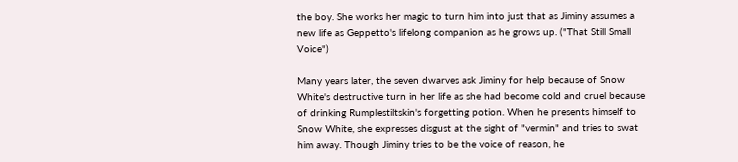the boy. She works her magic to turn him into just that as Jiminy assumes a new life as Geppetto's lifelong companion as he grows up. ("That Still Small Voice")

Many years later, the seven dwarves ask Jiminy for help because of Snow White's destructive turn in her life as she had become cold and cruel because of drinking Rumplestiltskin's forgetting potion. When he presents himself to Snow White, she expresses disgust at the sight of "vermin" and tries to swat him away. Though Jiminy tries to be the voice of reason, he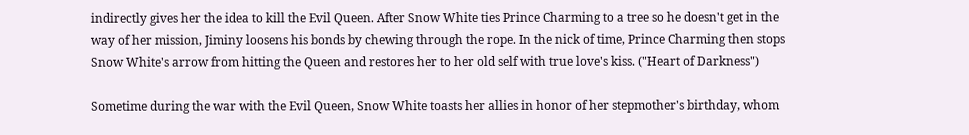indirectly gives her the idea to kill the Evil Queen. After Snow White ties Prince Charming to a tree so he doesn't get in the way of her mission, Jiminy loosens his bonds by chewing through the rope. In the nick of time, Prince Charming then stops Snow White's arrow from hitting the Queen and restores her to her old self with true love's kiss. ("Heart of Darkness")

Sometime during the war with the Evil Queen, Snow White toasts her allies in honor of her stepmother's birthday, whom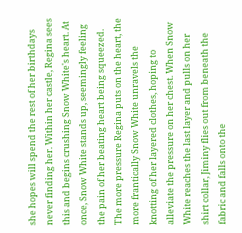she hopes will spend the rest of her birthdays never finding her. Within her castle, Regina sees this and begins crushing Snow White's heart. At once, Snow White stands up, seemingly feeling the pain of her beating heart being squeezed. The more pressure Regina puts on the heart, the more frantically Snow White unravels the knotting of her layered clothes, hoping to alleviate the pressure on her chest. When Snow White reaches the last layer and pulls on her shirt collar, Jiminy flies out from beneath the fabric and falls onto the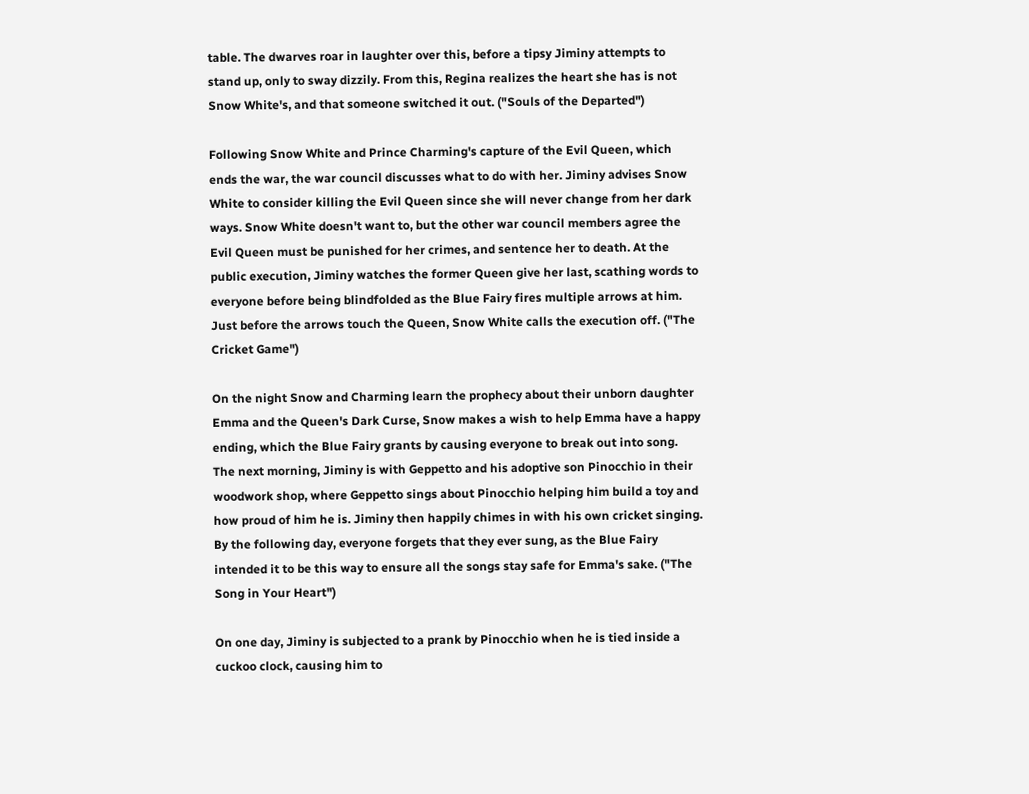table. The dwarves roar in laughter over this, before a tipsy Jiminy attempts to stand up, only to sway dizzily. From this, Regina realizes the heart she has is not Snow White's, and that someone switched it out. ("Souls of the Departed")

Following Snow White and Prince Charming's capture of the Evil Queen, which ends the war, the war council discusses what to do with her. Jiminy advises Snow White to consider killing the Evil Queen since she will never change from her dark ways. Snow White doesn't want to, but the other war council members agree the Evil Queen must be punished for her crimes, and sentence her to death. At the public execution, Jiminy watches the former Queen give her last, scathing words to everyone before being blindfolded as the Blue Fairy fires multiple arrows at him. Just before the arrows touch the Queen, Snow White calls the execution off. ("The Cricket Game")

On the night Snow and Charming learn the prophecy about their unborn daughter Emma and the Queen's Dark Curse, Snow makes a wish to help Emma have a happy ending, which the Blue Fairy grants by causing everyone to break out into song. The next morning, Jiminy is with Geppetto and his adoptive son Pinocchio in their woodwork shop, where Geppetto sings about Pinocchio helping him build a toy and how proud of him he is. Jiminy then happily chimes in with his own cricket singing. By the following day, everyone forgets that they ever sung, as the Blue Fairy intended it to be this way to ensure all the songs stay safe for Emma's sake. ("The Song in Your Heart")

On one day, Jiminy is subjected to a prank by Pinocchio when he is tied inside a cuckoo clock, causing him to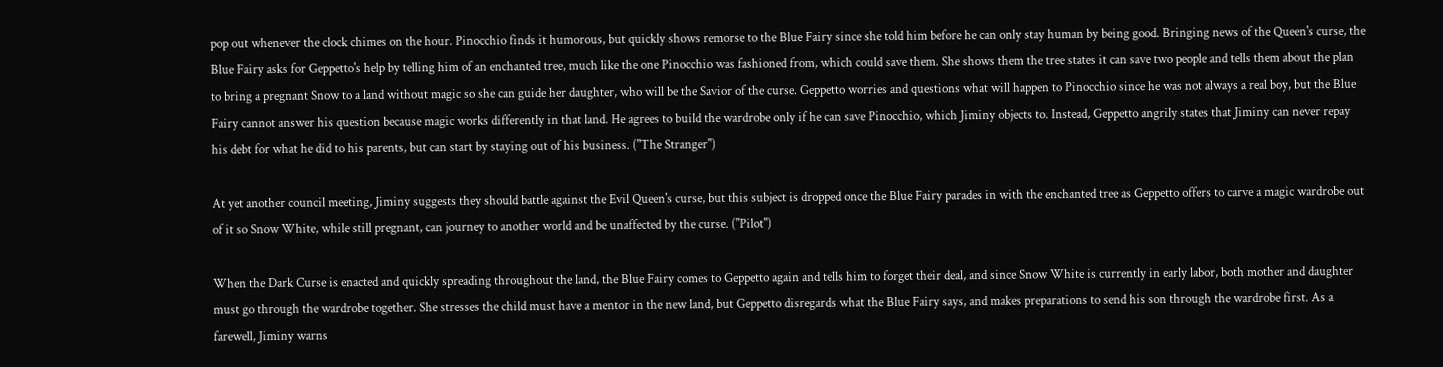pop out whenever the clock chimes on the hour. Pinocchio finds it humorous, but quickly shows remorse to the Blue Fairy since she told him before he can only stay human by being good. Bringing news of the Queen's curse, the Blue Fairy asks for Geppetto's help by telling him of an enchanted tree, much like the one Pinocchio was fashioned from, which could save them. She shows them the tree states it can save two people and tells them about the plan to bring a pregnant Snow to a land without magic so she can guide her daughter, who will be the Savior of the curse. Geppetto worries and questions what will happen to Pinocchio since he was not always a real boy, but the Blue Fairy cannot answer his question because magic works differently in that land. He agrees to build the wardrobe only if he can save Pinocchio, which Jiminy objects to. Instead, Geppetto angrily states that Jiminy can never repay his debt for what he did to his parents, but can start by staying out of his business. ("The Stranger")

At yet another council meeting, Jiminy suggests they should battle against the Evil Queen's curse, but this subject is dropped once the Blue Fairy parades in with the enchanted tree as Geppetto offers to carve a magic wardrobe out of it so Snow White, while still pregnant, can journey to another world and be unaffected by the curse. ("Pilot")

When the Dark Curse is enacted and quickly spreading throughout the land, the Blue Fairy comes to Geppetto again and tells him to forget their deal, and since Snow White is currently in early labor, both mother and daughter must go through the wardrobe together. She stresses the child must have a mentor in the new land, but Geppetto disregards what the Blue Fairy says, and makes preparations to send his son through the wardrobe first. As a farewell, Jiminy warns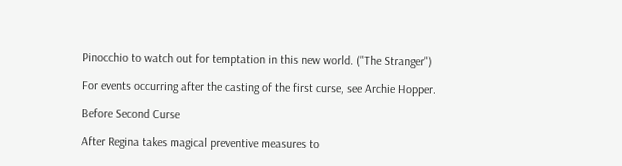Pinocchio to watch out for temptation in this new world. ("The Stranger")

For events occurring after the casting of the first curse, see Archie Hopper.

Before Second Curse

After Regina takes magical preventive measures to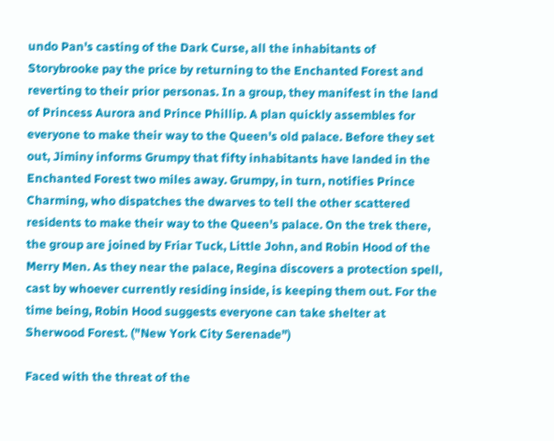undo Pan's casting of the Dark Curse, all the inhabitants of Storybrooke pay the price by returning to the Enchanted Forest and reverting to their prior personas. In a group, they manifest in the land of Princess Aurora and Prince Phillip. A plan quickly assembles for everyone to make their way to the Queen's old palace. Before they set out, Jiminy informs Grumpy that fifty inhabitants have landed in the Enchanted Forest two miles away. Grumpy, in turn, notifies Prince Charming, who dispatches the dwarves to tell the other scattered residents to make their way to the Queen's palace. On the trek there, the group are joined by Friar Tuck, Little John, and Robin Hood of the Merry Men. As they near the palace, Regina discovers a protection spell, cast by whoever currently residing inside, is keeping them out. For the time being, Robin Hood suggests everyone can take shelter at Sherwood Forest. ("New York City Serenade")

Faced with the threat of the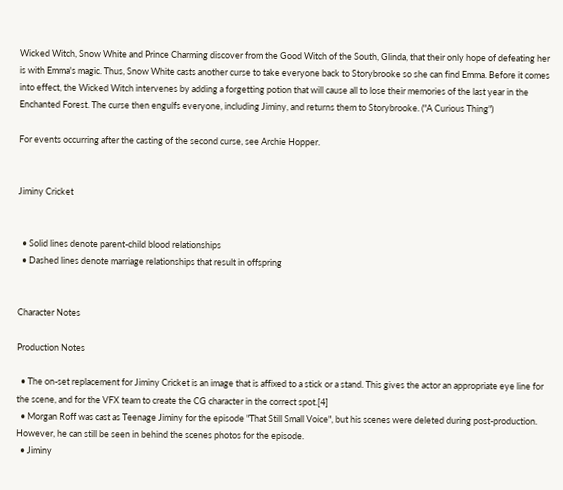Wicked Witch, Snow White and Prince Charming discover from the Good Witch of the South, Glinda, that their only hope of defeating her is with Emma's magic. Thus, Snow White casts another curse to take everyone back to Storybrooke so she can find Emma. Before it comes into effect, the Wicked Witch intervenes by adding a forgetting potion that will cause all to lose their memories of the last year in the Enchanted Forest. The curse then engulfs everyone, including Jiminy, and returns them to Storybrooke. ("A Curious Thing")

For events occurring after the casting of the second curse, see Archie Hopper.


Jiminy Cricket


  • Solid lines denote parent-child blood relationships
  • Dashed lines denote marriage relationships that result in offspring


Character Notes

Production Notes

  • The on-set replacement for Jiminy Cricket is an image that is affixed to a stick or a stand. This gives the actor an appropriate eye line for the scene, and for the VFX team to create the CG character in the correct spot.[4]
  • Morgan Roff was cast as Teenage Jiminy for the episode "That Still Small Voice", but his scenes were deleted during post-production. However, he can still be seen in behind the scenes photos for the episode.
  • Jiminy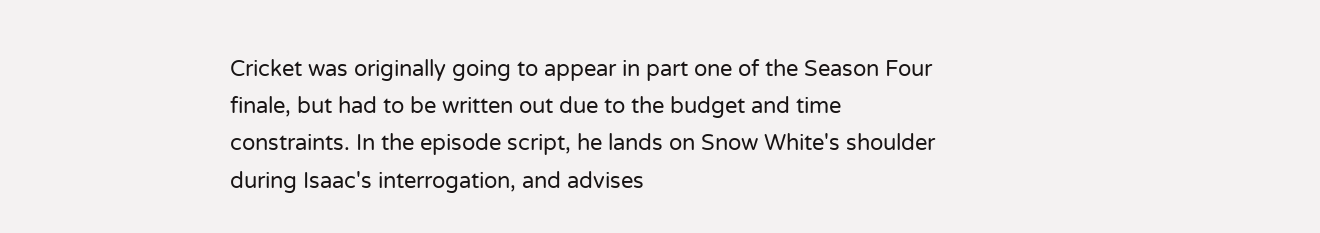Cricket was originally going to appear in part one of the Season Four finale, but had to be written out due to the budget and time constraints. In the episode script, he lands on Snow White's shoulder during Isaac's interrogation, and advises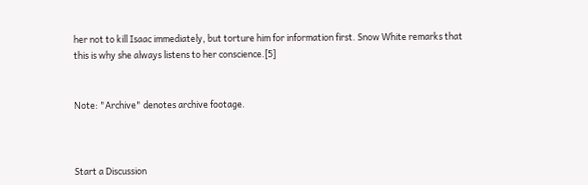her not to kill Isaac immediately, but torture him for information first. Snow White remarks that this is why she always listens to her conscience.[5]


Note: "Archive" denotes archive footage.



Start a Discussion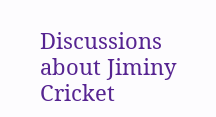Discussions about Jiminy Cricket